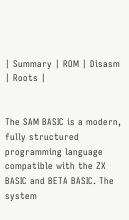| Summary | ROM | Disasm | Roots |


The SAM BASIC is a modern, fully structured programming language compatible with the ZX BASIC and BETA BASIC. The system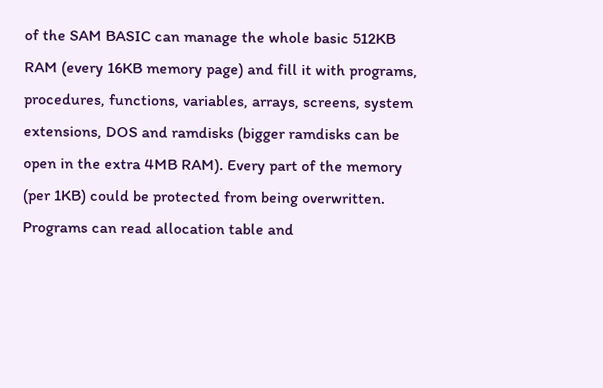of the SAM BASIC can manage the whole basic 512KB RAM (every 16KB memory page) and fill it with programs, procedures, functions, variables, arrays, screens, system extensions, DOS and ramdisks (bigger ramdisks can be open in the extra 4MB RAM). Every part of the memory (per 1KB) could be protected from being overwritten. Programs can read allocation table and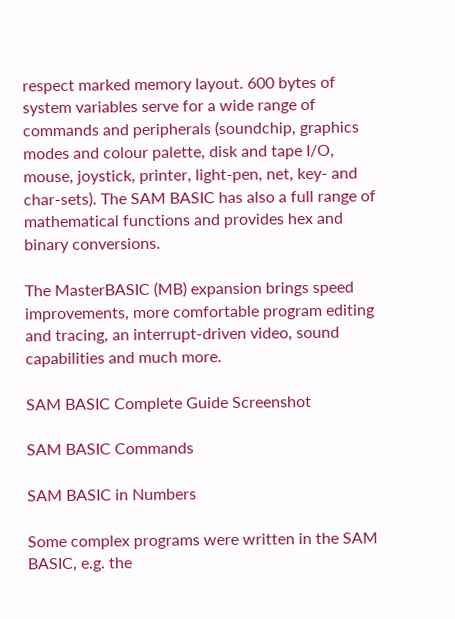respect marked memory layout. 600 bytes of system variables serve for a wide range of commands and peripherals (soundchip, graphics modes and colour palette, disk and tape I/O, mouse, joystick, printer, light-pen, net, key- and char-sets). The SAM BASIC has also a full range of mathematical functions and provides hex and binary conversions.

The MasterBASIC (MB) expansion brings speed improvements, more comfortable program editing and tracing, an interrupt-driven video, sound capabilities and much more.

SAM BASIC Complete Guide Screenshot

SAM BASIC Commands

SAM BASIC in Numbers

Some complex programs were written in the SAM BASIC, e.g. the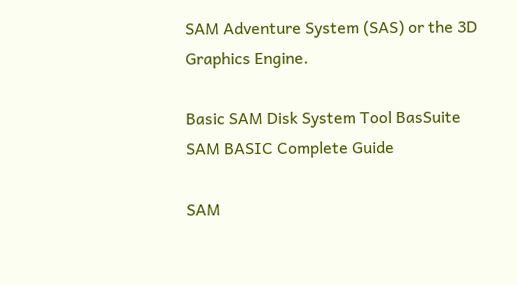SAM Adventure System (SAS) or the 3D Graphics Engine.

Basic SAM Disk System Tool BasSuite
SAM BASIC Complete Guide

SAM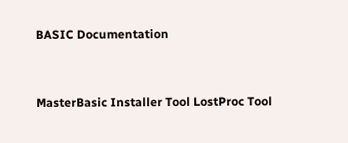BASIC Documentation


MasterBasic Installer Tool LostProc Tool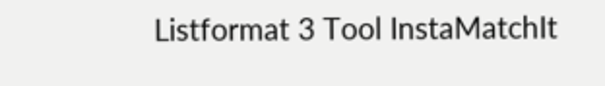Listformat 3 Tool InstaMatchIt